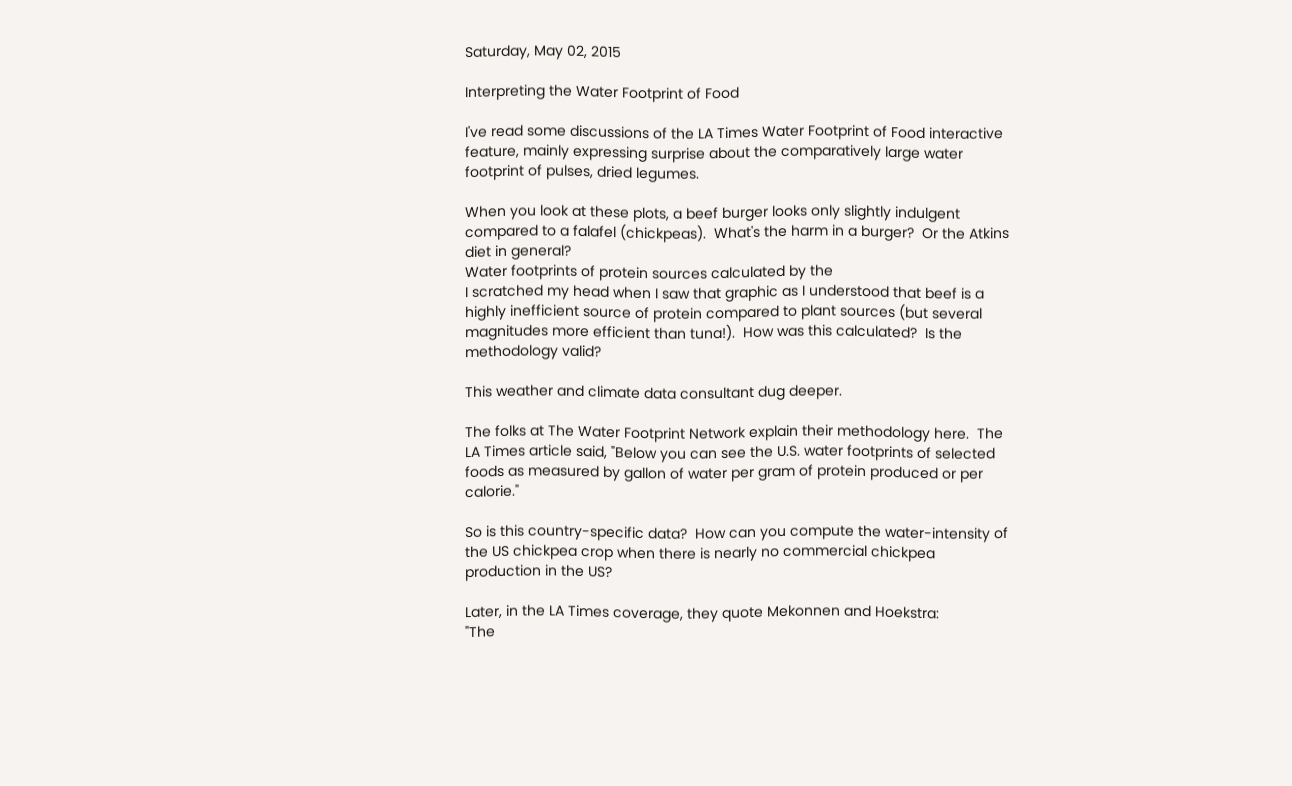Saturday, May 02, 2015

Interpreting the Water Footprint of Food

I've read some discussions of the LA Times Water Footprint of Food interactive feature, mainly expressing surprise about the comparatively large water footprint of pulses, dried legumes.

When you look at these plots, a beef burger looks only slightly indulgent compared to a falafel (chickpeas).  What's the harm in a burger?  Or the Atkins diet in general?
Water footprints of protein sources calculated by the
I scratched my head when I saw that graphic as I understood that beef is a highly inefficient source of protein compared to plant sources (but several magnitudes more efficient than tuna!).  How was this calculated?  Is the methodology valid?

This weather and climate data consultant dug deeper.

The folks at The Water Footprint Network explain their methodology here.  The LA Times article said, "Below you can see the U.S. water footprints of selected foods as measured by gallon of water per gram of protein produced or per calorie."

So is this country-specific data?  How can you compute the water-intensity of the US chickpea crop when there is nearly no commercial chickpea production in the US?

Later, in the LA Times coverage, they quote Mekonnen and Hoekstra:
"The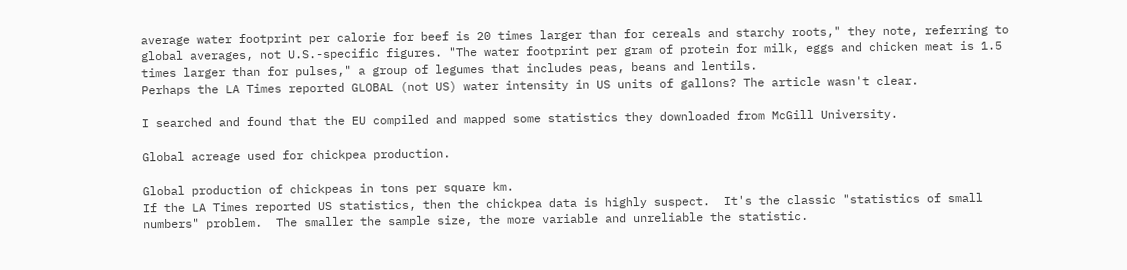average water footprint per calorie for beef is 20 times larger than for cereals and starchy roots," they note, referring to global averages, not U.S.-specific figures. "The water footprint per gram of protein for milk, eggs and chicken meat is 1.5 times larger than for pulses," a group of legumes that includes peas, beans and lentils.
Perhaps the LA Times reported GLOBAL (not US) water intensity in US units of gallons? The article wasn't clear.

I searched and found that the EU compiled and mapped some statistics they downloaded from McGill University.

Global acreage used for chickpea production.

Global production of chickpeas in tons per square km.
If the LA Times reported US statistics, then the chickpea data is highly suspect.  It's the classic "statistics of small numbers" problem.  The smaller the sample size, the more variable and unreliable the statistic.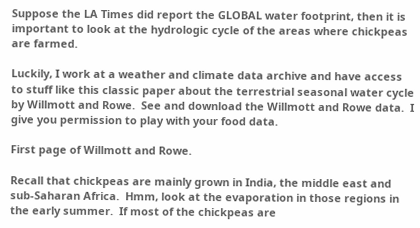Suppose the LA Times did report the GLOBAL water footprint, then it is important to look at the hydrologic cycle of the areas where chickpeas are farmed.

Luckily, I work at a weather and climate data archive and have access to stuff like this classic paper about the terrestrial seasonal water cycle by Willmott and Rowe.  See and download the Willmott and Rowe data.  I give you permission to play with your food data.

First page of Willmott and Rowe.

Recall that chickpeas are mainly grown in India, the middle east and sub-Saharan Africa.  Hmm, look at the evaporation in those regions in the early summer.  If most of the chickpeas are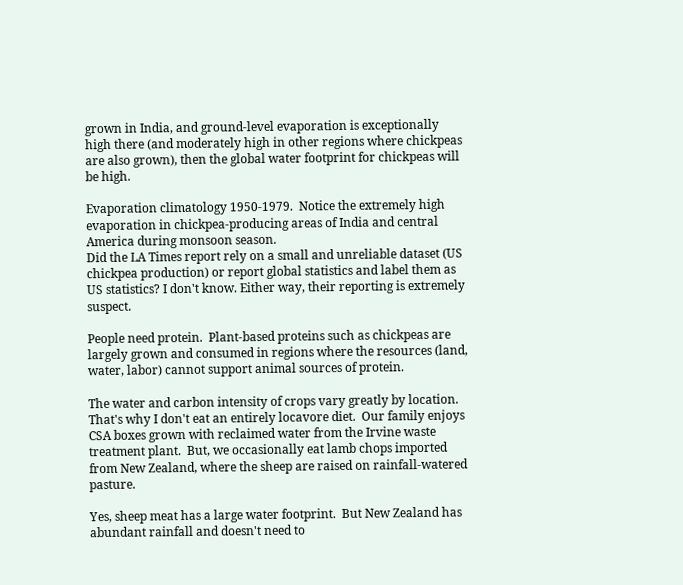grown in India, and ground-level evaporation is exceptionally high there (and moderately high in other regions where chickpeas are also grown), then the global water footprint for chickpeas will be high.

Evaporation climatology 1950-1979.  Notice the extremely high evaporation in chickpea-producing areas of India and central America during monsoon season.
Did the LA Times report rely on a small and unreliable dataset (US chickpea production) or report global statistics and label them as US statistics? I don't know. Either way, their reporting is extremely suspect.

People need protein.  Plant-based proteins such as chickpeas are largely grown and consumed in regions where the resources (land, water, labor) cannot support animal sources of protein.

The water and carbon intensity of crops vary greatly by location.  That's why I don't eat an entirely locavore diet.  Our family enjoys CSA boxes grown with reclaimed water from the Irvine waste treatment plant.  But, we occasionally eat lamb chops imported from New Zealand, where the sheep are raised on rainfall-watered pasture.

Yes, sheep meat has a large water footprint.  But New Zealand has abundant rainfall and doesn't need to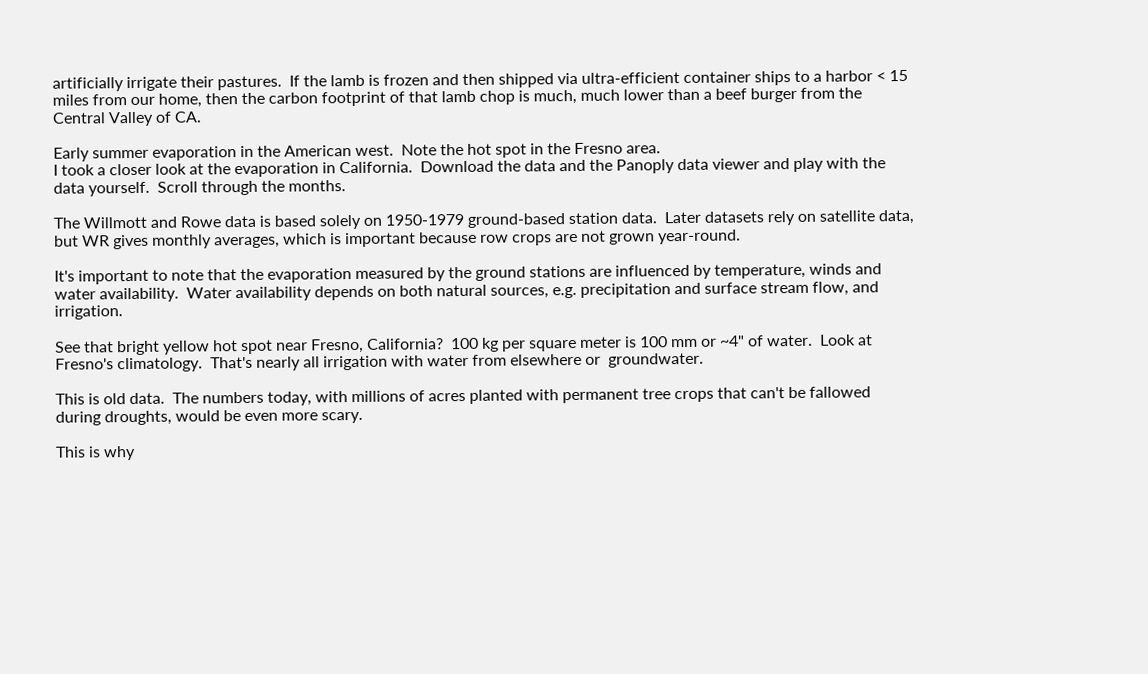artificially irrigate their pastures.  If the lamb is frozen and then shipped via ultra-efficient container ships to a harbor < 15 miles from our home, then the carbon footprint of that lamb chop is much, much lower than a beef burger from the Central Valley of CA.

Early summer evaporation in the American west.  Note the hot spot in the Fresno area.
I took a closer look at the evaporation in California.  Download the data and the Panoply data viewer and play with the data yourself.  Scroll through the months.

The Willmott and Rowe data is based solely on 1950-1979 ground-based station data.  Later datasets rely on satellite data, but WR gives monthly averages, which is important because row crops are not grown year-round.

It's important to note that the evaporation measured by the ground stations are influenced by temperature, winds and water availability.  Water availability depends on both natural sources, e.g. precipitation and surface stream flow, and irrigation.

See that bright yellow hot spot near Fresno, California?  100 kg per square meter is 100 mm or ~4" of water.  Look at Fresno's climatology.  That's nearly all irrigation with water from elsewhere or  groundwater.

This is old data.  The numbers today, with millions of acres planted with permanent tree crops that can't be fallowed during droughts, would be even more scary.

This is why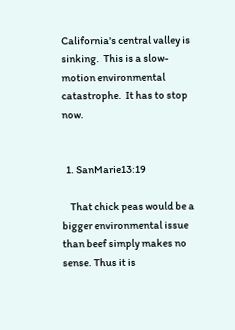California's central valley is sinking.  This is a slow-motion environmental catastrophe.  It has to stop now.


  1. SanMarie13:19

    That chick peas would be a bigger environmental issue than beef simply makes no sense. Thus it is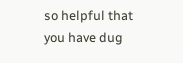so helpful that you have dug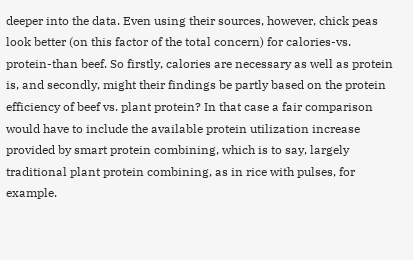deeper into the data. Even using their sources, however, chick peas look better (on this factor of the total concern) for calories-vs. protein-than beef. So firstly, calories are necessary as well as protein is, and secondly, might their findings be partly based on the protein efficiency of beef vs. plant protein? In that case a fair comparison would have to include the available protein utilization increase provided by smart protein combining, which is to say, largely traditional plant protein combining, as in rice with pulses, for example.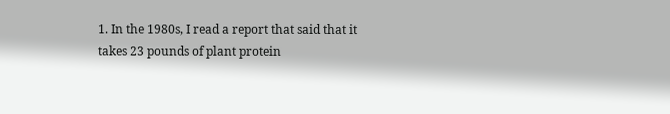1. In the 1980s, I read a report that said that it takes 23 pounds of plant protein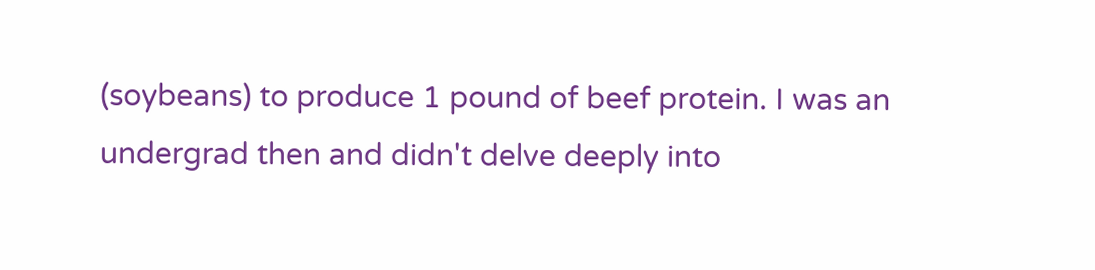(soybeans) to produce 1 pound of beef protein. I was an undergrad then and didn't delve deeply into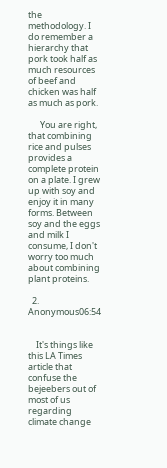the methodology. I do remember a hierarchy that pork took half as much resources of beef and chicken was half as much as pork.

      You are right, that combining rice and pulses provides a complete protein on a plate. I grew up with soy and enjoy it in many forms. Between soy and the eggs and milk I consume, I don't worry too much about combining plant proteins.

  2. Anonymous06:54


    It's things like this LA Times article that confuse the bejeebers out of most of us regarding climate change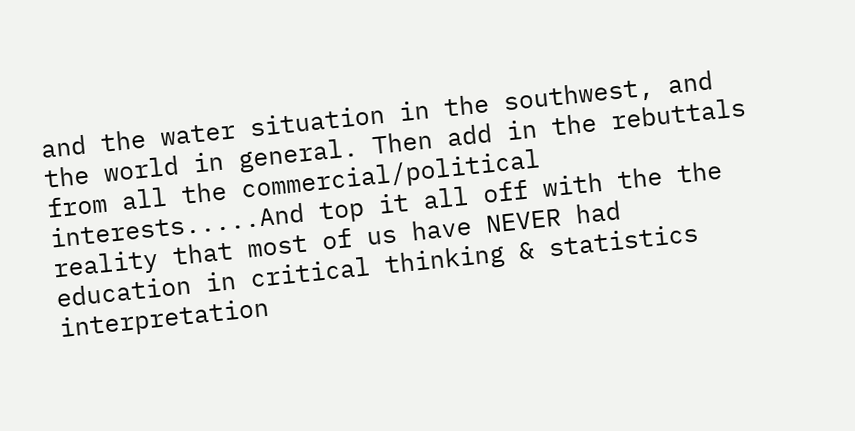and the water situation in the southwest, and the world in general. Then add in the rebuttals from all the commercial/political interests.....And top it all off with the the reality that most of us have NEVER had education in critical thinking & statistics interpretation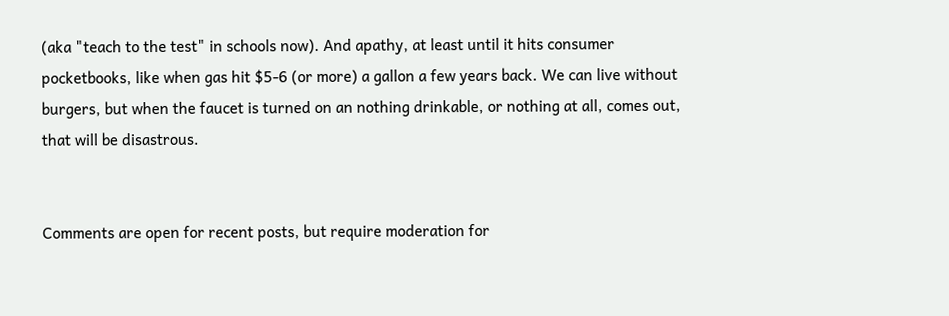(aka "teach to the test" in schools now). And apathy, at least until it hits consumer pocketbooks, like when gas hit $5-6 (or more) a gallon a few years back. We can live without burgers, but when the faucet is turned on an nothing drinkable, or nothing at all, comes out, that will be disastrous.


Comments are open for recent posts, but require moderation for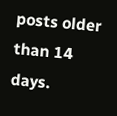posts older than 14 days.